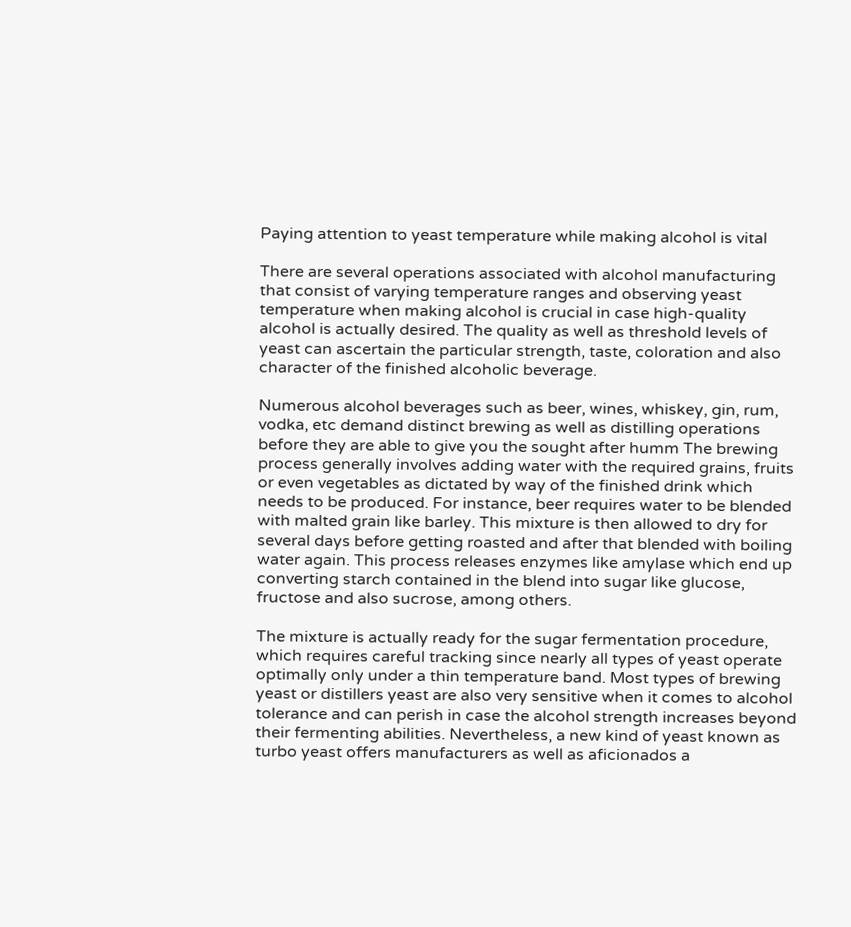Paying attention to yeast temperature while making alcohol is vital

There are several operations associated with alcohol manufacturing that consist of varying temperature ranges and observing yeast temperature when making alcohol is crucial in case high-quality alcohol is actually desired. The quality as well as threshold levels of yeast can ascertain the particular strength, taste, coloration and also character of the finished alcoholic beverage.

Numerous alcohol beverages such as beer, wines, whiskey, gin, rum, vodka, etc demand distinct brewing as well as distilling operations before they are able to give you the sought after humm The brewing process generally involves adding water with the required grains, fruits or even vegetables as dictated by way of the finished drink which needs to be produced. For instance, beer requires water to be blended with malted grain like barley. This mixture is then allowed to dry for several days before getting roasted and after that blended with boiling water again. This process releases enzymes like amylase which end up converting starch contained in the blend into sugar like glucose, fructose and also sucrose, among others.

The mixture is actually ready for the sugar fermentation procedure, which requires careful tracking since nearly all types of yeast operate optimally only under a thin temperature band. Most types of brewing yeast or distillers yeast are also very sensitive when it comes to alcohol tolerance and can perish in case the alcohol strength increases beyond their fermenting abilities. Nevertheless, a new kind of yeast known as turbo yeast offers manufacturers as well as aficionados a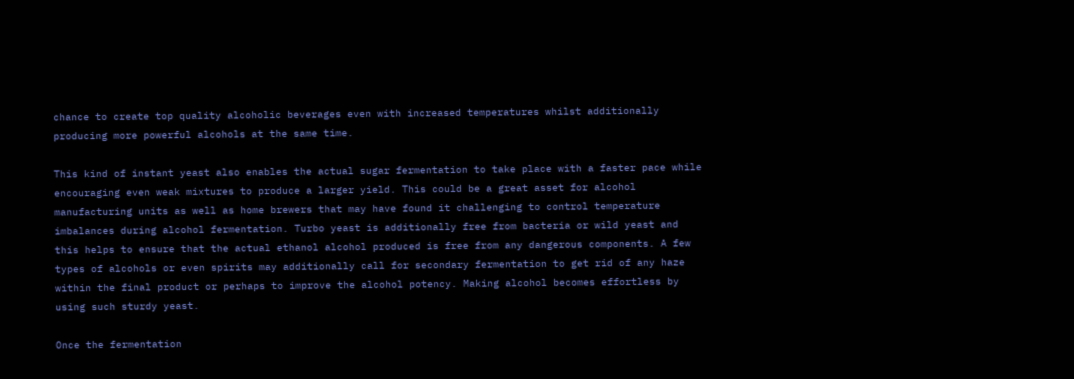chance to create top quality alcoholic beverages even with increased temperatures whilst additionally producing more powerful alcohols at the same time.

This kind of instant yeast also enables the actual sugar fermentation to take place with a faster pace while encouraging even weak mixtures to produce a larger yield. This could be a great asset for alcohol manufacturing units as well as home brewers that may have found it challenging to control temperature imbalances during alcohol fermentation. Turbo yeast is additionally free from bacteria or wild yeast and this helps to ensure that the actual ethanol alcohol produced is free from any dangerous components. A few types of alcohols or even spirits may additionally call for secondary fermentation to get rid of any haze within the final product or perhaps to improve the alcohol potency. Making alcohol becomes effortless by using such sturdy yeast.

Once the fermentation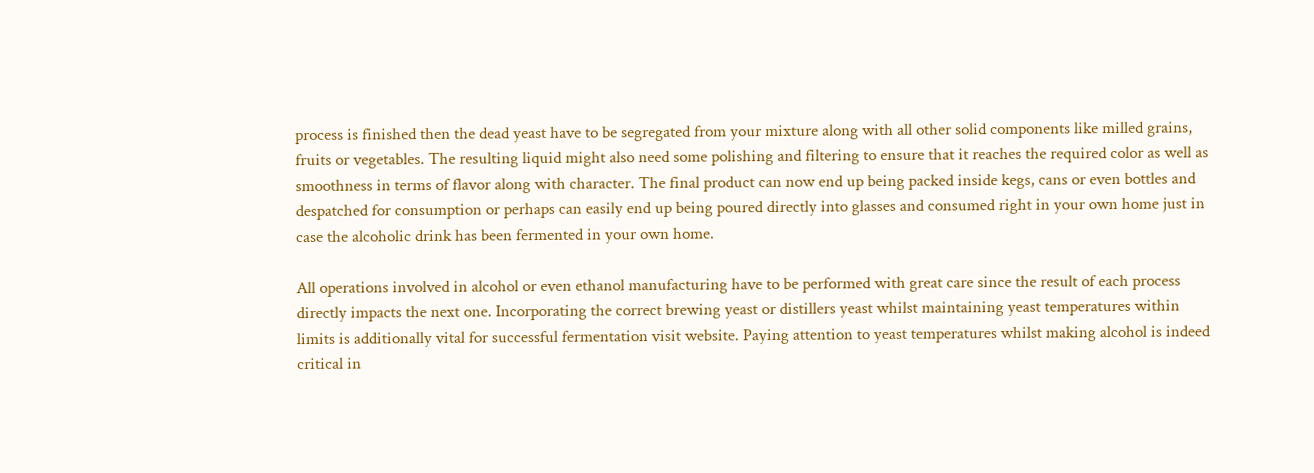process is finished then the dead yeast have to be segregated from your mixture along with all other solid components like milled grains, fruits or vegetables. The resulting liquid might also need some polishing and filtering to ensure that it reaches the required color as well as smoothness in terms of flavor along with character. The final product can now end up being packed inside kegs, cans or even bottles and despatched for consumption or perhaps can easily end up being poured directly into glasses and consumed right in your own home just in case the alcoholic drink has been fermented in your own home.

All operations involved in alcohol or even ethanol manufacturing have to be performed with great care since the result of each process directly impacts the next one. Incorporating the correct brewing yeast or distillers yeast whilst maintaining yeast temperatures within limits is additionally vital for successful fermentation visit website. Paying attention to yeast temperatures whilst making alcohol is indeed critical in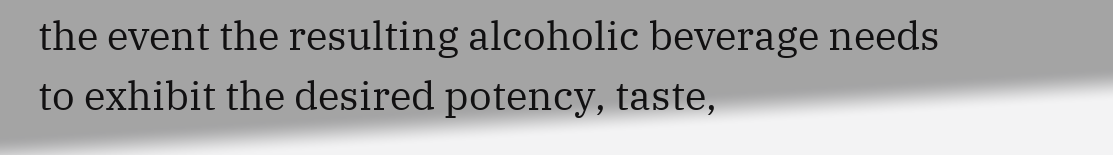the event the resulting alcoholic beverage needs to exhibit the desired potency, taste,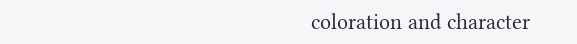coloration and character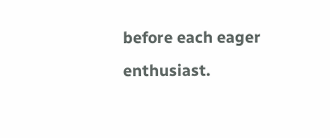before each eager enthusiast.